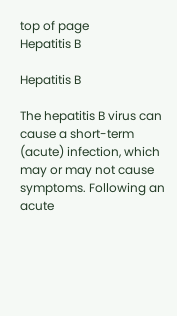top of page
Hepatitis B

Hepatitis B

The hepatitis B virus can cause a short-term (acute) infection, which may or may not cause symptoms. Following an acute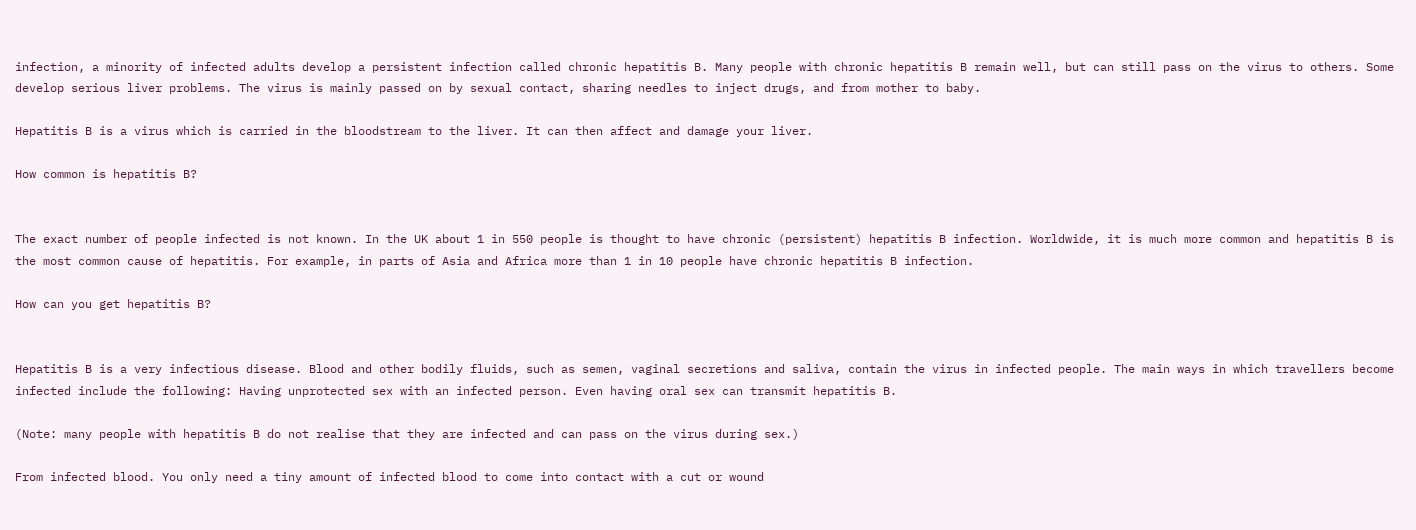infection, a minority of infected adults develop a persistent infection called chronic hepatitis B. Many people with chronic hepatitis B remain well, but can still pass on the virus to others. Some develop serious liver problems. The virus is mainly passed on by sexual contact, sharing needles to inject drugs, and from mother to baby.

Hepatitis B is a virus which is carried in the bloodstream to the liver. It can then affect and damage your liver.

How common is hepatitis B?


The exact number of people infected is not known. In the UK about 1 in 550 people is thought to have chronic (persistent) hepatitis B infection. Worldwide, it is much more common and hepatitis B is the most common cause of hepatitis. For example, in parts of Asia and Africa more than 1 in 10 people have chronic hepatitis B infection.

How can you get hepatitis B?


Hepatitis B is a very infectious disease. Blood and other bodily fluids, such as semen, vaginal secretions and saliva, contain the virus in infected people. The main ways in which travellers become infected include the following: Having unprotected sex with an infected person. Even having oral sex can transmit hepatitis B.

(Note: many people with hepatitis B do not realise that they are infected and can pass on the virus during sex.)

From infected blood. You only need a tiny amount of infected blood to come into contact with a cut or wound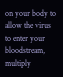on your body to allow the virus to enter your bloodstream, multiply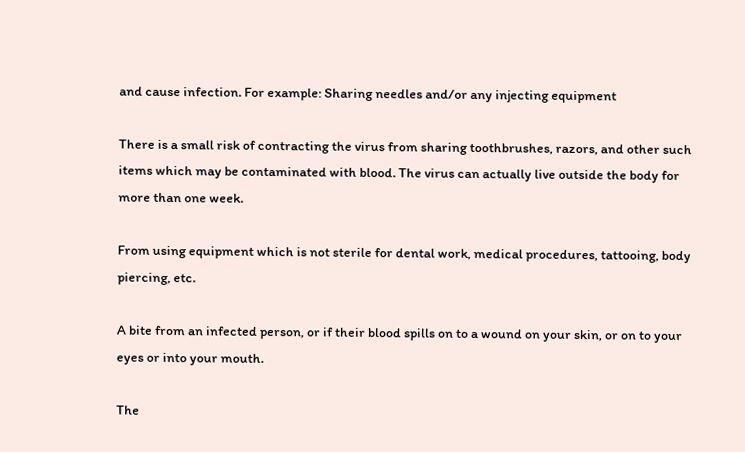and cause infection. For example: Sharing needles and/or any injecting equipment

There is a small risk of contracting the virus from sharing toothbrushes, razors, and other such items which may be contaminated with blood. The virus can actually live outside the body for more than one week.

From using equipment which is not sterile for dental work, medical procedures, tattooing, body piercing, etc.

A bite from an infected person, or if their blood spills on to a wound on your skin, or on to your eyes or into your mouth.

The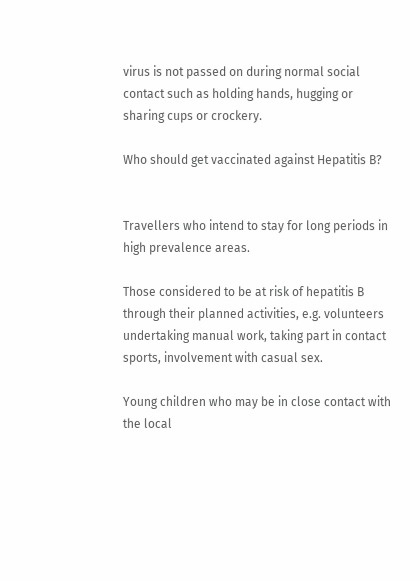virus is not passed on during normal social contact such as holding hands, hugging or sharing cups or crockery.

Who should get vaccinated against Hepatitis B?


Travellers who intend to stay for long periods in high prevalence areas.

Those considered to be at risk of hepatitis B through their planned activities, e.g. volunteers undertaking manual work, taking part in contact sports, involvement with casual sex.

Young children who may be in close contact with the local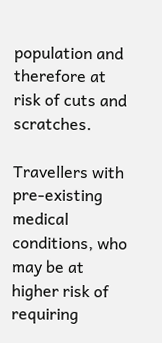population and therefore at risk of cuts and scratches.

Travellers with pre-existing medical conditions, who may be at higher risk of requiring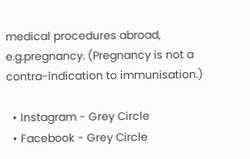medical procedures abroad, e.g.pregnancy. (Pregnancy is not a contra-indication to immunisation.)

  • Instagram - Grey Circle
  • Facebook - Grey Circle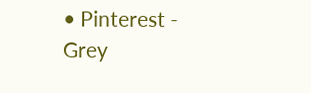• Pinterest - Grey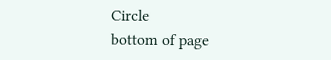Circle
bottom of page